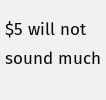$5 will not sound much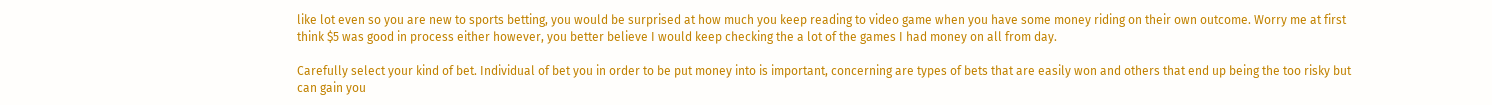like lot even so you are new to sports betting, you would be surprised at how much you keep reading to video game when you have some money riding on their own outcome. Worry me at first think $5 was good in process either however, you better believe I would keep checking the a lot of the games I had money on all from day.

Carefully select your kind of bet. Individual of bet you in order to be put money into is important, concerning are types of bets that are easily won and others that end up being the too risky but can gain you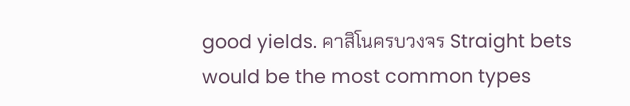good yields. คาสิโนครบวงจร Straight bets would be the most common types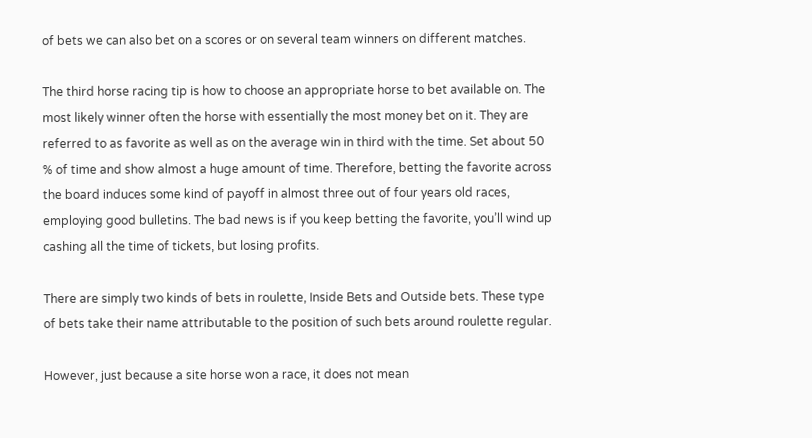of bets we can also bet on a scores or on several team winners on different matches.

The third horse racing tip is how to choose an appropriate horse to bet available on. The most likely winner often the horse with essentially the most money bet on it. They are referred to as favorite as well as on the average win in third with the time. Set about 50 % of time and show almost a huge amount of time. Therefore, betting the favorite across the board induces some kind of payoff in almost three out of four years old races, employing good bulletins. The bad news is if you keep betting the favorite, you’ll wind up cashing all the time of tickets, but losing profits.

There are simply two kinds of bets in roulette, Inside Bets and Outside bets. These type of bets take their name attributable to the position of such bets around roulette regular.

However, just because a site horse won a race, it does not mean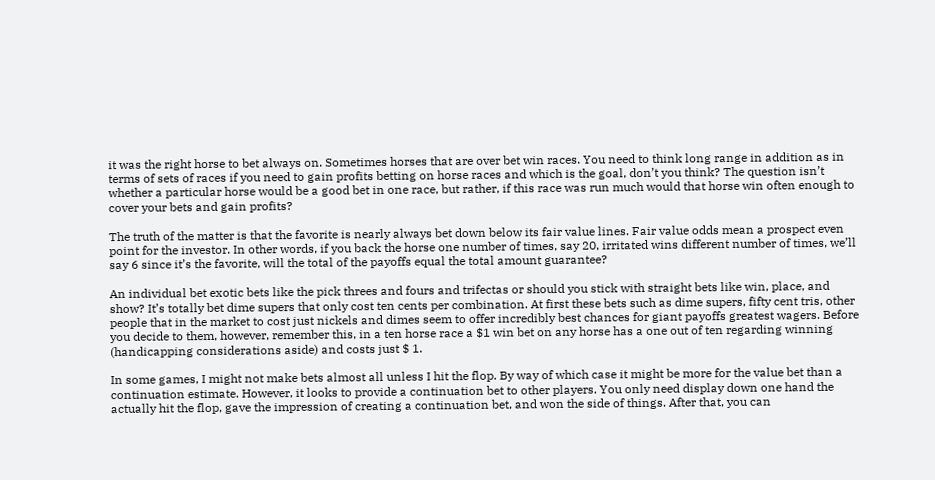it was the right horse to bet always on. Sometimes horses that are over bet win races. You need to think long range in addition as in terms of sets of races if you need to gain profits betting on horse races and which is the goal, don’t you think? The question isn’t whether a particular horse would be a good bet in one race, but rather, if this race was run much would that horse win often enough to cover your bets and gain profits?

The truth of the matter is that the favorite is nearly always bet down below its fair value lines. Fair value odds mean a prospect even point for the investor. In other words, if you back the horse one number of times, say 20, irritated wins different number of times, we’ll say 6 since it’s the favorite, will the total of the payoffs equal the total amount guarantee?

An individual bet exotic bets like the pick threes and fours and trifectas or should you stick with straight bets like win, place, and show? It’s totally bet dime supers that only cost ten cents per combination. At first these bets such as dime supers, fifty cent tris, other people that in the market to cost just nickels and dimes seem to offer incredibly best chances for giant payoffs greatest wagers. Before you decide to them, however, remember this, in a ten horse race a $1 win bet on any horse has a one out of ten regarding winning (handicapping considerations aside) and costs just $ 1.

In some games, I might not make bets almost all unless I hit the flop. By way of which case it might be more for the value bet than a continuation estimate. However, it looks to provide a continuation bet to other players. You only need display down one hand the actually hit the flop, gave the impression of creating a continuation bet, and won the side of things. After that, you can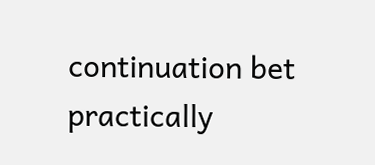continuation bet practically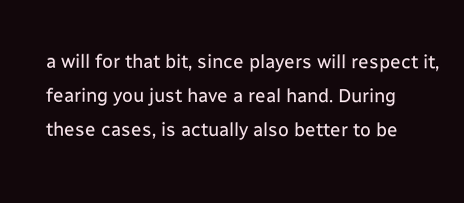a will for that bit, since players will respect it, fearing you just have a real hand. During these cases, is actually also better to be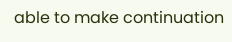able to make continuation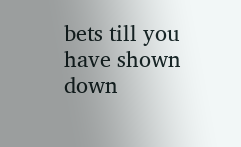bets till you have shown down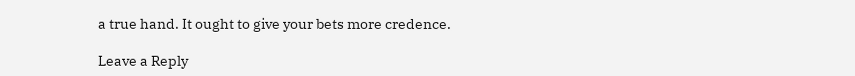a true hand. It ought to give your bets more credence.

Leave a Reply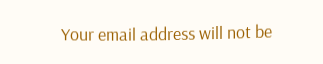Your email address will not be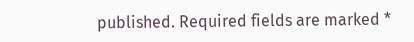published. Required fields are marked *